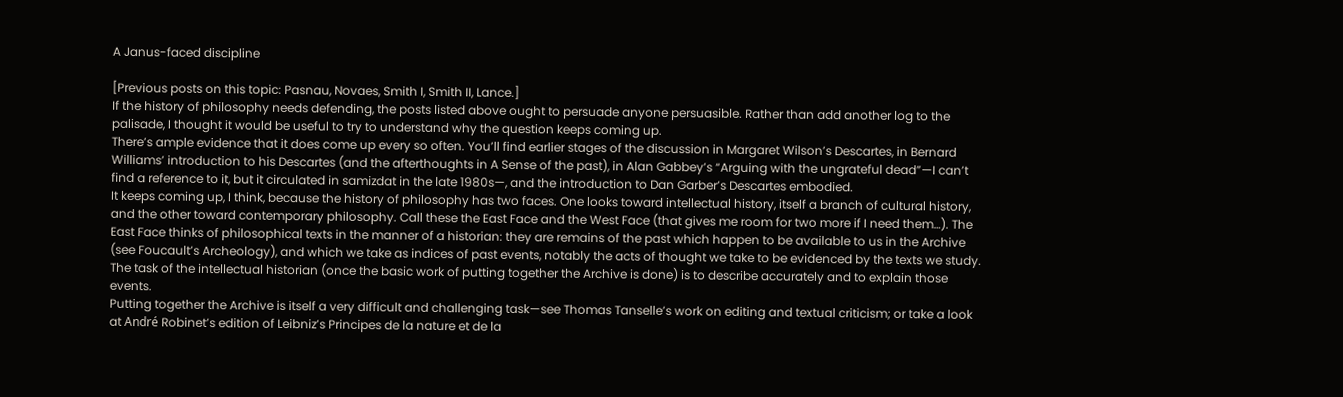A Janus-faced discipline

[Previous posts on this topic: Pasnau, Novaes, Smith I, Smith II, Lance.]
If the history of philosophy needs defending, the posts listed above ought to persuade anyone persuasible. Rather than add another log to the palisade, I thought it would be useful to try to understand why the question keeps coming up.
There’s ample evidence that it does come up every so often. You’ll find earlier stages of the discussion in Margaret Wilson’s Descartes, in Bernard Williams’ introduction to his Descartes (and the afterthoughts in A Sense of the past), in Alan Gabbey’s “Arguing with the ungrateful dead”—I can’t find a reference to it, but it circulated in samizdat in the late 1980s—, and the introduction to Dan Garber’s Descartes embodied.
It keeps coming up, I think, because the history of philosophy has two faces. One looks toward intellectual history, itself a branch of cultural history, and the other toward contemporary philosophy. Call these the East Face and the West Face (that gives me room for two more if I need them…). The East Face thinks of philosophical texts in the manner of a historian: they are remains of the past which happen to be available to us in the Archive (see Foucault’s Archeology), and which we take as indices of past events, notably the acts of thought we take to be evidenced by the texts we study. The task of the intellectual historian (once the basic work of putting together the Archive is done) is to describe accurately and to explain those events.
Putting together the Archive is itself a very difficult and challenging task—see Thomas Tanselle’s work on editing and textual criticism; or take a look at André Robinet’s edition of Leibniz’s Principes de la nature et de la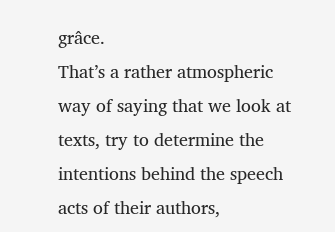grâce.
That’s a rather atmospheric way of saying that we look at texts, try to determine the intentions behind the speech acts of their authors,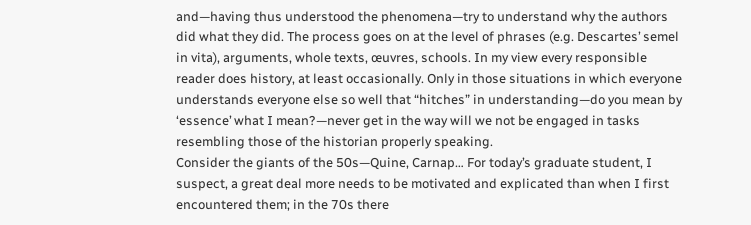and—having thus understood the phenomena—try to understand why the authors did what they did. The process goes on at the level of phrases (e.g. Descartes’ semel in vita), arguments, whole texts, œuvres, schools. In my view every responsible reader does history, at least occasionally. Only in those situations in which everyone understands everyone else so well that “hitches” in understanding—do you mean by ‘essence’ what I mean?—never get in the way will we not be engaged in tasks resembling those of the historian properly speaking.
Consider the giants of the 50s—Quine, Carnap… For today’s graduate student, I suspect, a great deal more needs to be motivated and explicated than when I first encountered them; in the 70s there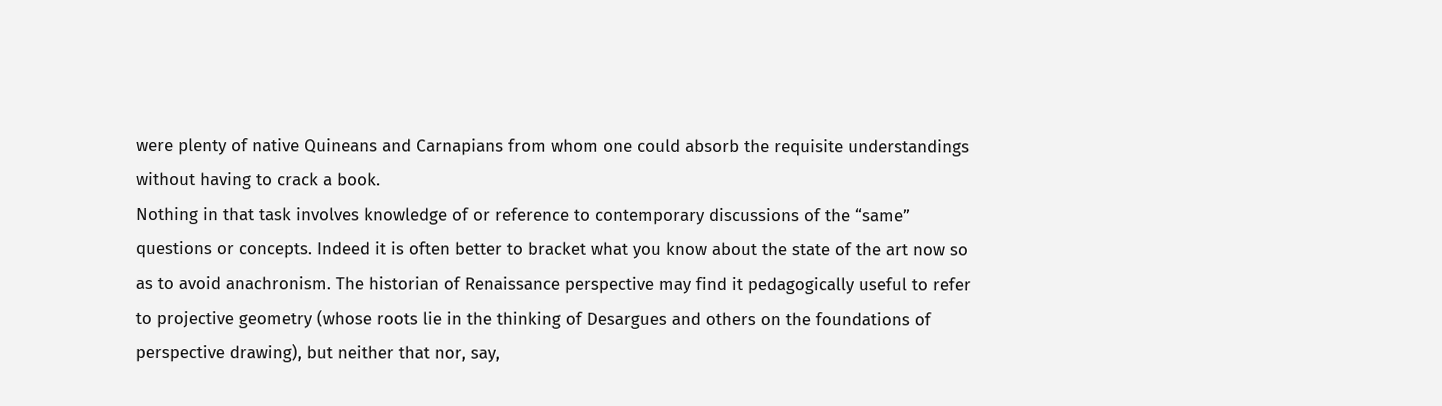were plenty of native Quineans and Carnapians from whom one could absorb the requisite understandings without having to crack a book.
Nothing in that task involves knowledge of or reference to contemporary discussions of the “same” questions or concepts. Indeed it is often better to bracket what you know about the state of the art now so as to avoid anachronism. The historian of Renaissance perspective may find it pedagogically useful to refer to projective geometry (whose roots lie in the thinking of Desargues and others on the foundations of perspective drawing), but neither that nor, say,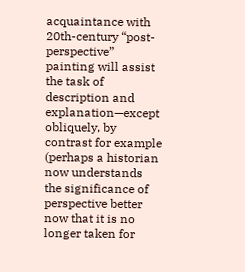acquaintance with 20th-century “post-perspective” painting will assist the task of description and explanation—except obliquely, by contrast for example (perhaps a historian now understands the significance of perspective better now that it is no longer taken for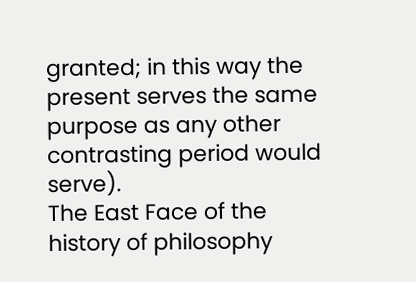granted; in this way the present serves the same purpose as any other contrasting period would serve).
The East Face of the history of philosophy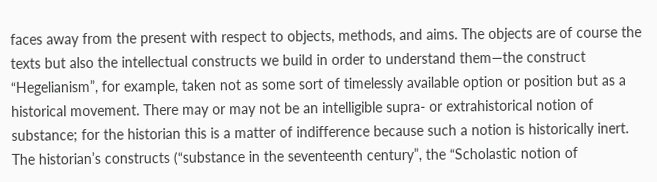faces away from the present with respect to objects, methods, and aims. The objects are of course the texts but also the intellectual constructs we build in order to understand them—the construct “Hegelianism”, for example, taken not as some sort of timelessly available option or position but as a historical movement. There may or may not be an intelligible supra- or extrahistorical notion of substance; for the historian this is a matter of indifference because such a notion is historically inert. The historian’s constructs (“substance in the seventeenth century”, the “Scholastic notion of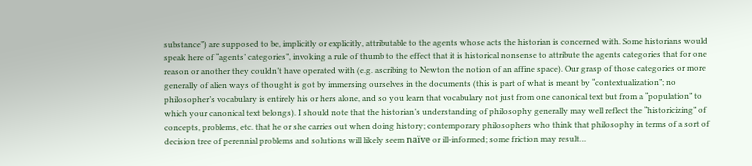substance”) are supposed to be, implicitly or explicitly, attributable to the agents whose acts the historian is concerned with. Some historians would speak here of “agents’ categories”, invoking a rule of thumb to the effect that it is historical nonsense to attribute the agents categories that for one reason or another they couldn’t have operated with (e.g. ascribing to Newton the notion of an affine space). Our grasp of those categories or more generally of alien ways of thought is got by immersing ourselves in the documents (this is part of what is meant by “contextualization”; no philosopher’s vocabulary is entirely his or hers alone, and so you learn that vocabulary not just from one canonical text but from a “population” to which your canonical text belongs). I should note that the historian’s understanding of philosophy generally may well reflect the “historicizing” of concepts, problems, etc. that he or she carries out when doing history; contemporary philosophers who think that philosophy in terms of a sort of decision tree of perennial problems and solutions will likely seem naïve or ill-informed; some friction may result…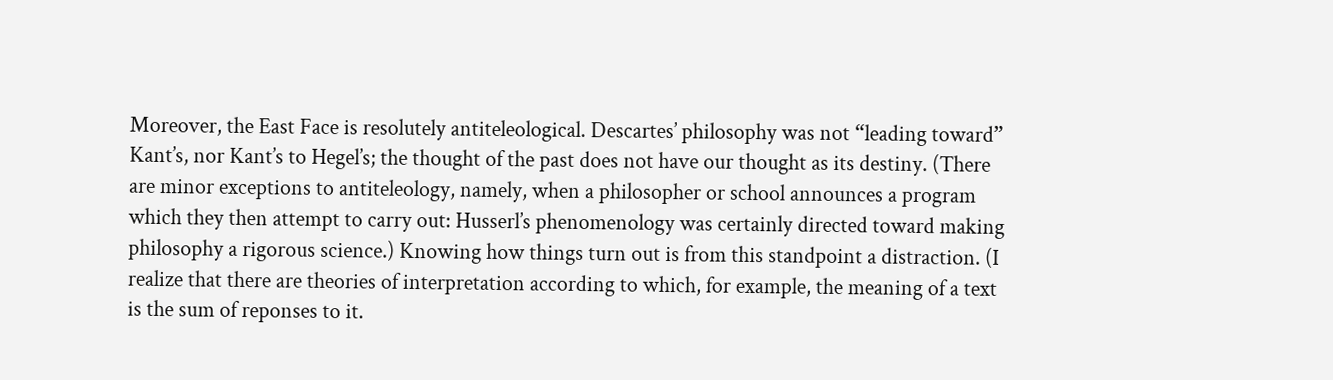Moreover, the East Face is resolutely antiteleological. Descartes’ philosophy was not “leading toward” Kant’s, nor Kant’s to Hegel’s; the thought of the past does not have our thought as its destiny. (There are minor exceptions to antiteleology, namely, when a philosopher or school announces a program which they then attempt to carry out: Husserl’s phenomenology was certainly directed toward making philosophy a rigorous science.) Knowing how things turn out is from this standpoint a distraction. (I realize that there are theories of interpretation according to which, for example, the meaning of a text is the sum of reponses to it.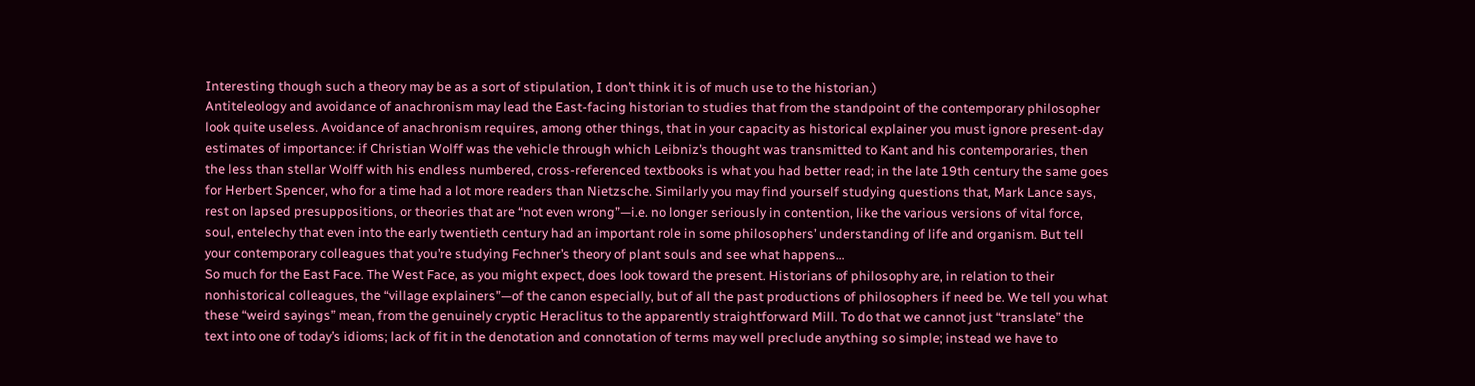Interesting though such a theory may be as a sort of stipulation, I don’t think it is of much use to the historian.)
Antiteleology and avoidance of anachronism may lead the East-facing historian to studies that from the standpoint of the contemporary philosopher look quite useless. Avoidance of anachronism requires, among other things, that in your capacity as historical explainer you must ignore present-day estimates of importance: if Christian Wolff was the vehicle through which Leibniz’s thought was transmitted to Kant and his contemporaries, then the less than stellar Wolff with his endless numbered, cross-referenced textbooks is what you had better read; in the late 19th century the same goes for Herbert Spencer, who for a time had a lot more readers than Nietzsche. Similarly you may find yourself studying questions that, Mark Lance says, rest on lapsed presuppositions, or theories that are “not even wrong”—i.e. no longer seriously in contention, like the various versions of vital force, soul, entelechy that even into the early twentieth century had an important role in some philosophers’ understanding of life and organism. But tell your contemporary colleagues that you’re studying Fechner’s theory of plant souls and see what happens…
So much for the East Face. The West Face, as you might expect, does look toward the present. Historians of philosophy are, in relation to their nonhistorical colleagues, the “village explainers”—of the canon especially, but of all the past productions of philosophers if need be. We tell you what these “weird sayings” mean, from the genuinely cryptic Heraclitus to the apparently straightforward Mill. To do that we cannot just “translate” the text into one of today’s idioms; lack of fit in the denotation and connotation of terms may well preclude anything so simple; instead we have to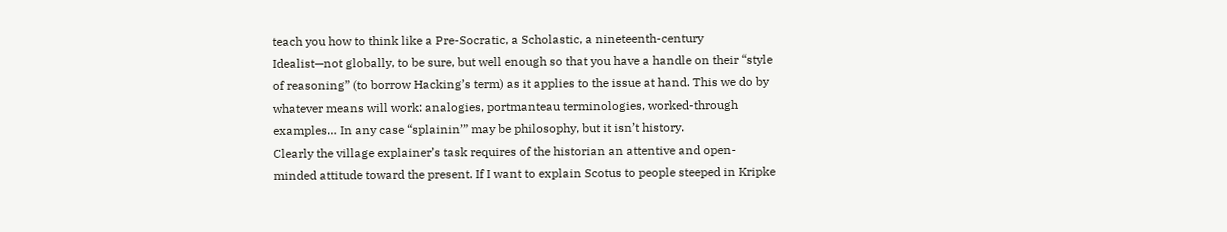teach you how to think like a Pre-Socratic, a Scholastic, a nineteenth-century Idealist—not globally, to be sure, but well enough so that you have a handle on their “style of reasoning” (to borrow Hacking’s term) as it applies to the issue at hand. This we do by whatever means will work: analogies, portmanteau terminologies, worked-through examples… In any case “splainin’” may be philosophy, but it isn’t history.
Clearly the village explainer’s task requires of the historian an attentive and open-minded attitude toward the present. If I want to explain Scotus to people steeped in Kripke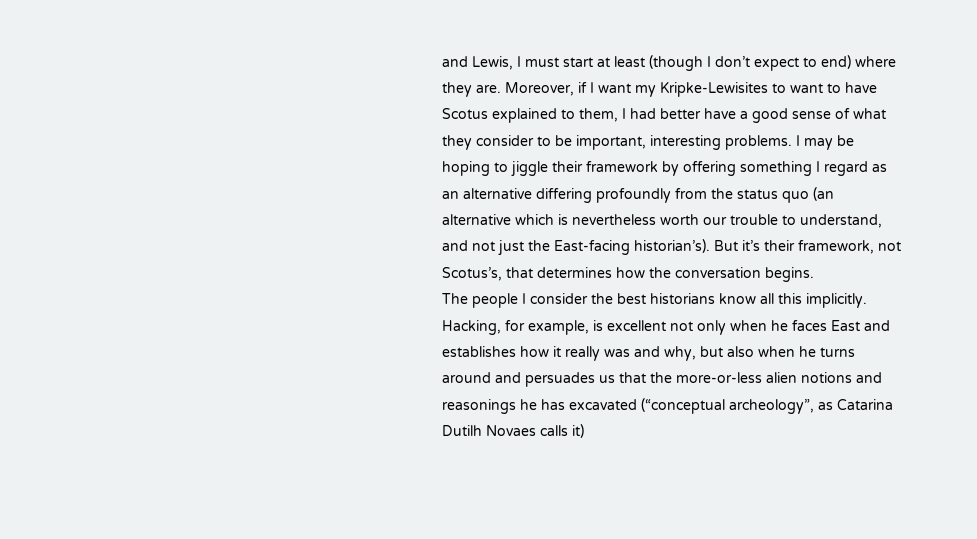and Lewis, I must start at least (though I don’t expect to end) where they are. Moreover, if I want my Kripke-Lewisites to want to have Scotus explained to them, I had better have a good sense of what they consider to be important, interesting problems. I may be hoping to jiggle their framework by offering something I regard as an alternative differing profoundly from the status quo (an alternative which is nevertheless worth our trouble to understand, and not just the East-facing historian’s). But it’s their framework, not Scotus’s, that determines how the conversation begins.
The people I consider the best historians know all this implicitly. Hacking, for example, is excellent not only when he faces East and establishes how it really was and why, but also when he turns around and persuades us that the more-or-less alien notions and reasonings he has excavated (“conceptual archeology”, as Catarina Dutilh Novaes calls it)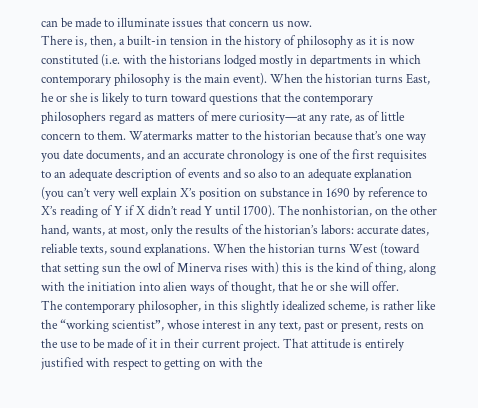can be made to illuminate issues that concern us now.
There is, then, a built-in tension in the history of philosophy as it is now constituted (i.e. with the historians lodged mostly in departments in which contemporary philosophy is the main event). When the historian turns East, he or she is likely to turn toward questions that the contemporary philosophers regard as matters of mere curiosity—at any rate, as of little concern to them. Watermarks matter to the historian because that’s one way you date documents, and an accurate chronology is one of the first requisites to an adequate description of events and so also to an adequate explanation (you can’t very well explain X’s position on substance in 1690 by reference to X’s reading of Y if X didn’t read Y until 1700). The nonhistorian, on the other hand, wants, at most, only the results of the historian’s labors: accurate dates, reliable texts, sound explanations. When the historian turns West (toward that setting sun the owl of Minerva rises with) this is the kind of thing, along with the initiation into alien ways of thought, that he or she will offer.
The contemporary philosopher, in this slightly idealized scheme, is rather like the “working scientist”, whose interest in any text, past or present, rests on the use to be made of it in their current project. That attitude is entirely justified with respect to getting on with the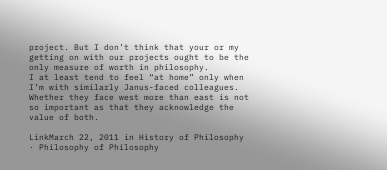project. But I don’t think that your or my getting on with our projects ought to be the only measure of worth in philosophy.
I at least tend to feel “at home” only when I’m with similarly Janus-faced colleagues. Whether they face west more than east is not so important as that they acknowledge the value of both.

LinkMarch 22, 2011 in History of Philosophy · Philosophy of Philosophy